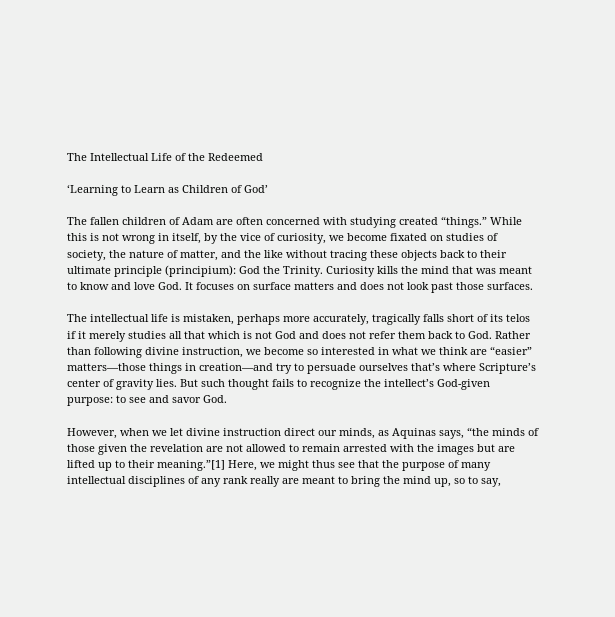The Intellectual Life of the Redeemed

‘Learning to Learn as Children of God’

The fallen children of Adam are often concerned with studying created “things.” While this is not wrong in itself, by the vice of curiosity, we become fixated on studies of society, the nature of matter, and the like without tracing these objects back to their ultimate principle (principium): God the Trinity. Curiosity kills the mind that was meant to know and love God. It focuses on surface matters and does not look past those surfaces.

The intellectual life is mistaken, perhaps more accurately, tragically falls short of its telos if it merely studies all that which is not God and does not refer them back to God. Rather than following divine instruction, we become so interested in what we think are “easier” matters—those things in creation—and try to persuade ourselves that’s where Scripture’s center of gravity lies. But such thought fails to recognize the intellect’s God-given purpose: to see and savor God.

However, when we let divine instruction direct our minds, as Aquinas says, “the minds of those given the revelation are not allowed to remain arrested with the images but are lifted up to their meaning.”[1] Here, we might thus see that the purpose of many intellectual disciplines of any rank really are meant to bring the mind up, so to say,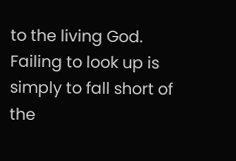to the living God. Failing to look up is simply to fall short of the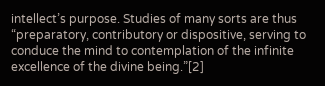intellect’s purpose. Studies of many sorts are thus “preparatory, contributory or dispositive, serving to conduce the mind to contemplation of the infinite excellence of the divine being.”[2]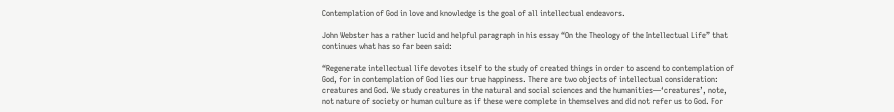Contemplation of God in love and knowledge is the goal of all intellectual endeavors.

John Webster has a rather lucid and helpful paragraph in his essay “On the Theology of the Intellectual Life” that continues what has so far been said:

“Regenerate intellectual life devotes itself to the study of created things in order to ascend to contemplation of God, for in contemplation of God lies our true happiness. There are two objects of intellectual consideration: creatures and God. We study creatures in the natural and social sciences and the humanities—‘creatures’, note, not nature of society or human culture as if these were complete in themselves and did not refer us to God. For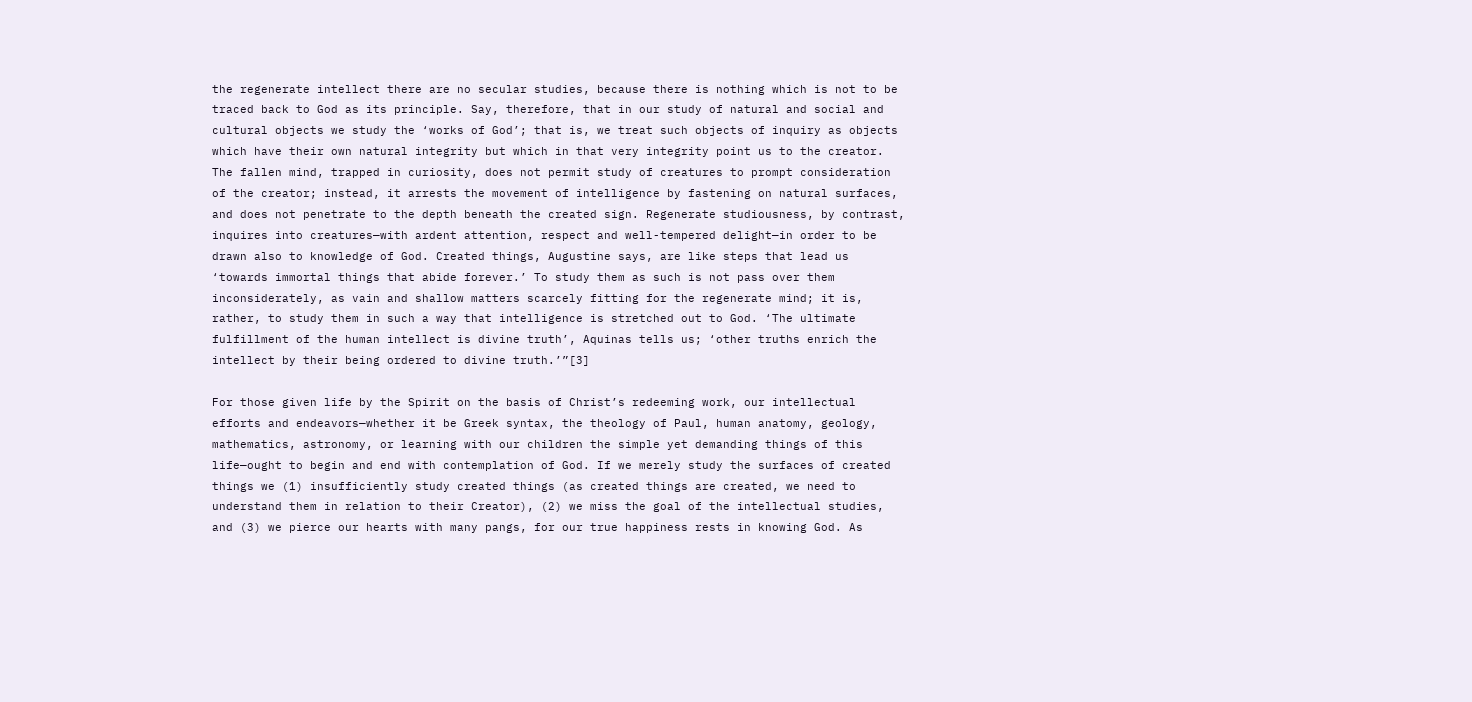the regenerate intellect there are no secular studies, because there is nothing which is not to be traced back to God as its principle. Say, therefore, that in our study of natural and social and cultural objects we study the ‘works of God’; that is, we treat such objects of inquiry as objects which have their own natural integrity but which in that very integrity point us to the creator. The fallen mind, trapped in curiosity, does not permit study of creatures to prompt consideration of the creator; instead, it arrests the movement of intelligence by fastening on natural surfaces, and does not penetrate to the depth beneath the created sign. Regenerate studiousness, by contrast, inquires into creatures—with ardent attention, respect and well-tempered delight—in order to be drawn also to knowledge of God. Created things, Augustine says, are like steps that lead us ‘towards immortal things that abide forever.’ To study them as such is not pass over them inconsiderately, as vain and shallow matters scarcely fitting for the regenerate mind; it is, rather, to study them in such a way that intelligence is stretched out to God. ‘The ultimate fulfillment of the human intellect is divine truth’, Aquinas tells us; ‘other truths enrich the intellect by their being ordered to divine truth.’”[3]

For those given life by the Spirit on the basis of Christ’s redeeming work, our intellectual efforts and endeavors—whether it be Greek syntax, the theology of Paul, human anatomy, geology, mathematics, astronomy, or learning with our children the simple yet demanding things of this life—ought to begin and end with contemplation of God. If we merely study the surfaces of created things we (1) insufficiently study created things (as created things are created, we need to understand them in relation to their Creator), (2) we miss the goal of the intellectual studies, and (3) we pierce our hearts with many pangs, for our true happiness rests in knowing God. As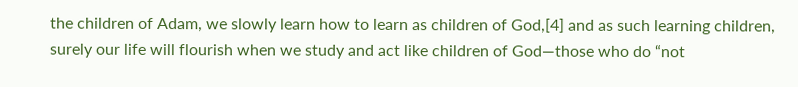the children of Adam, we slowly learn how to learn as children of God,[4] and as such learning children, surely our life will flourish when we study and act like children of God—those who do “not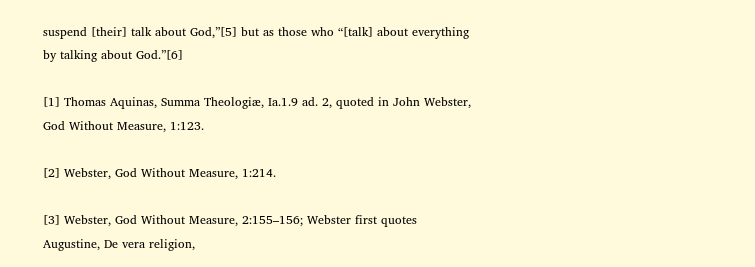suspend [their] talk about God,”[5] but as those who “[talk] about everything by talking about God.”[6]

[1] Thomas Aquinas, Summa Theologiæ, Ia.1.9 ad. 2, quoted in John Webster, God Without Measure, 1:123.

[2] Webster, God Without Measure, 1:214.

[3] Webster, God Without Measure, 2:155–156; Webster first quotes Augustine, De vera religion,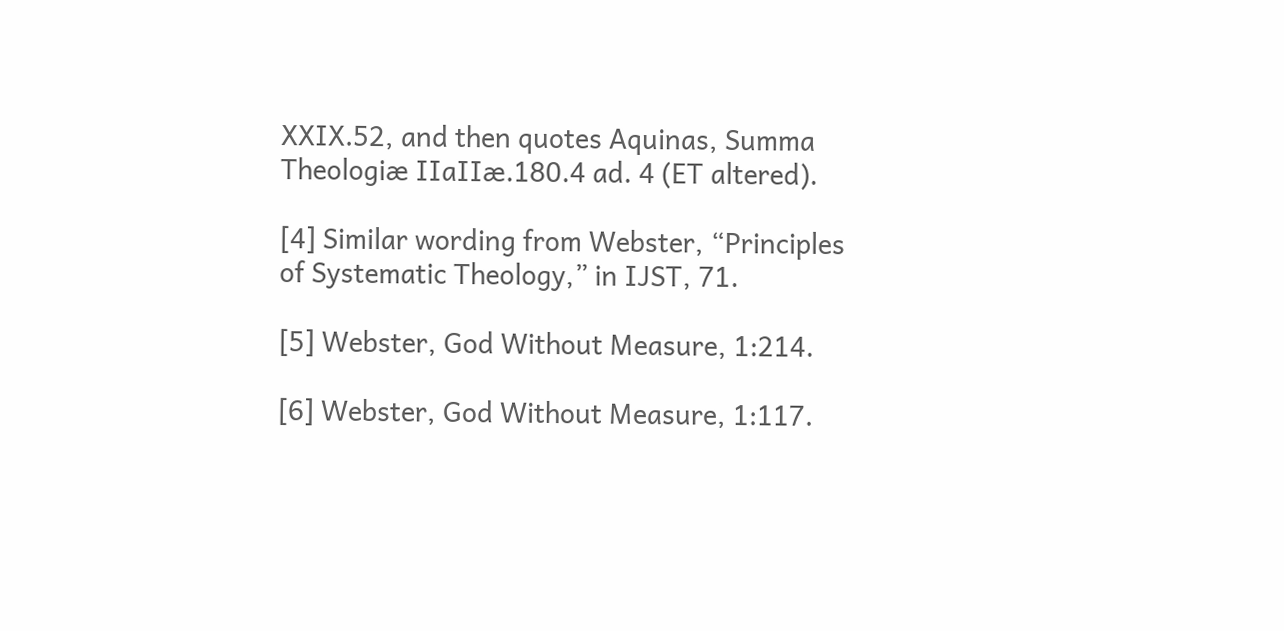XXIX.52, and then quotes Aquinas, Summa Theologiæ IIaIIæ.180.4 ad. 4 (ET altered).

[4] Similar wording from Webster, “Principles of Systematic Theology,” in IJST, 71.

[5] Webster, God Without Measure, 1:214.

[6] Webster, God Without Measure, 1:117.